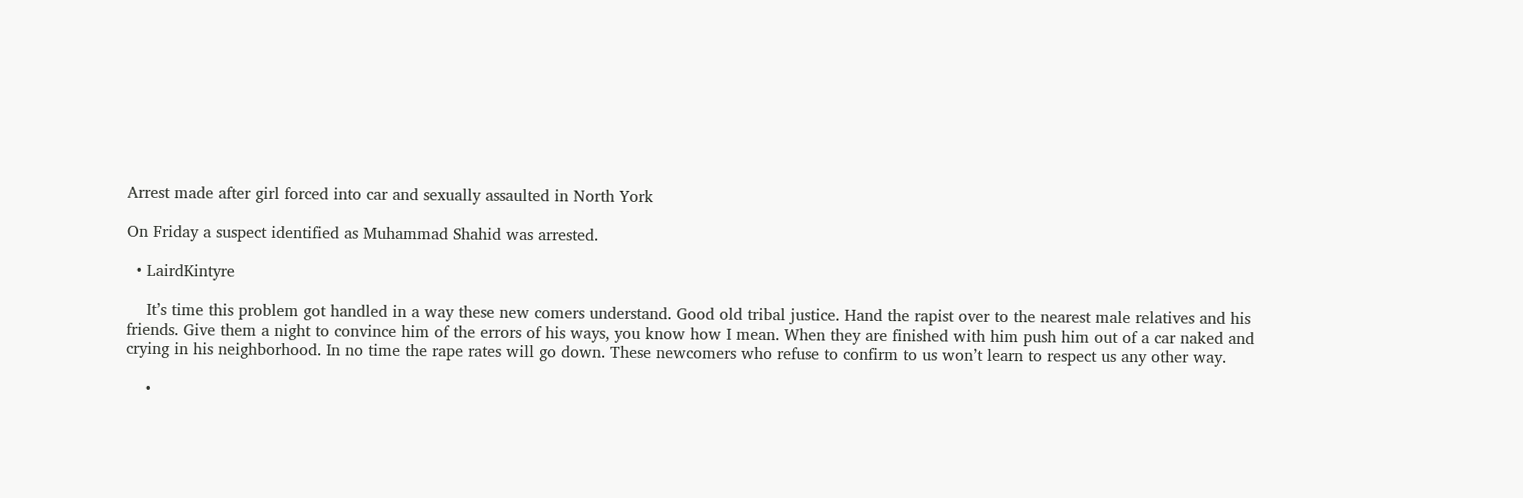Arrest made after girl forced into car and sexually assaulted in North York

On Friday a suspect identified as Muhammad Shahid was arrested.

  • LairdKintyre

    It’s time this problem got handled in a way these new comers understand. Good old tribal justice. Hand the rapist over to the nearest male relatives and his friends. Give them a night to convince him of the errors of his ways, you know how I mean. When they are finished with him push him out of a car naked and crying in his neighborhood. In no time the rape rates will go down. These newcomers who refuse to confirm to us won’t learn to respect us any other way.

    •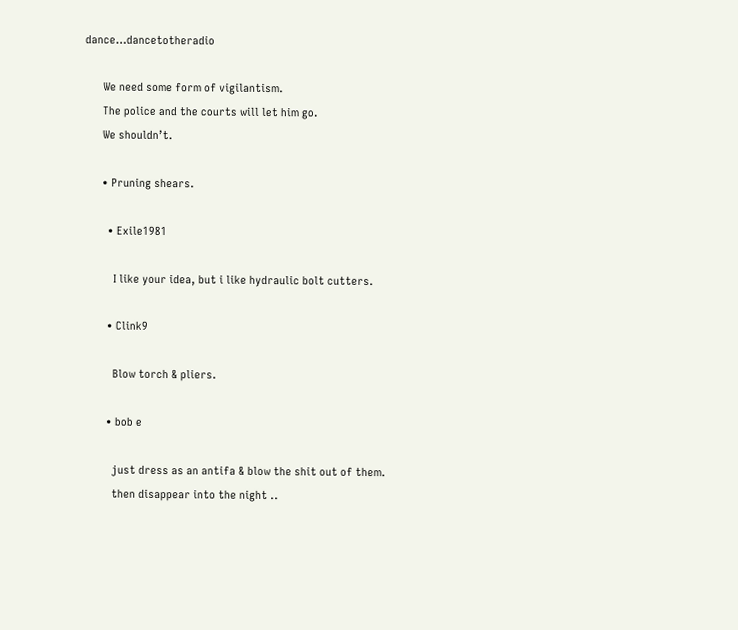dance…dancetotheradio

      We need some form of vigilantism.
      The police and the courts will let him go.
      We shouldn’t.

      • Pruning shears.

        • Exile1981

          I like your idea, but i like hydraulic bolt cutters.

        • Clink9

          Blow torch & pliers.

        • bob e

          just dress as an antifa & blow the shit out of them.
          then disappear into the night ..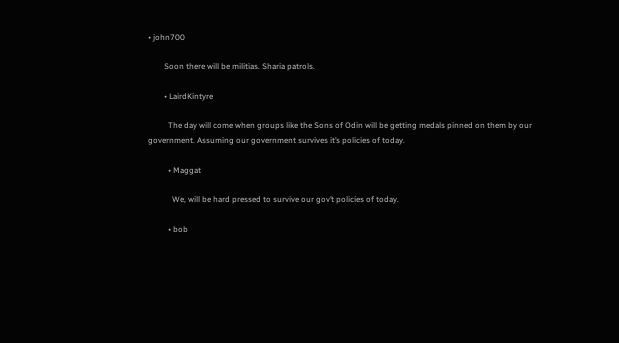• john700

        Soon there will be militias. Sharia patrols.

        • LairdKintyre

          The day will come when groups like the Sons of Odin will be getting medals pinned on them by our government. Assuming our government survives it’s policies of today.

          • Maggat

            We, will be hard pressed to survive our gov’t policies of today.

          • bob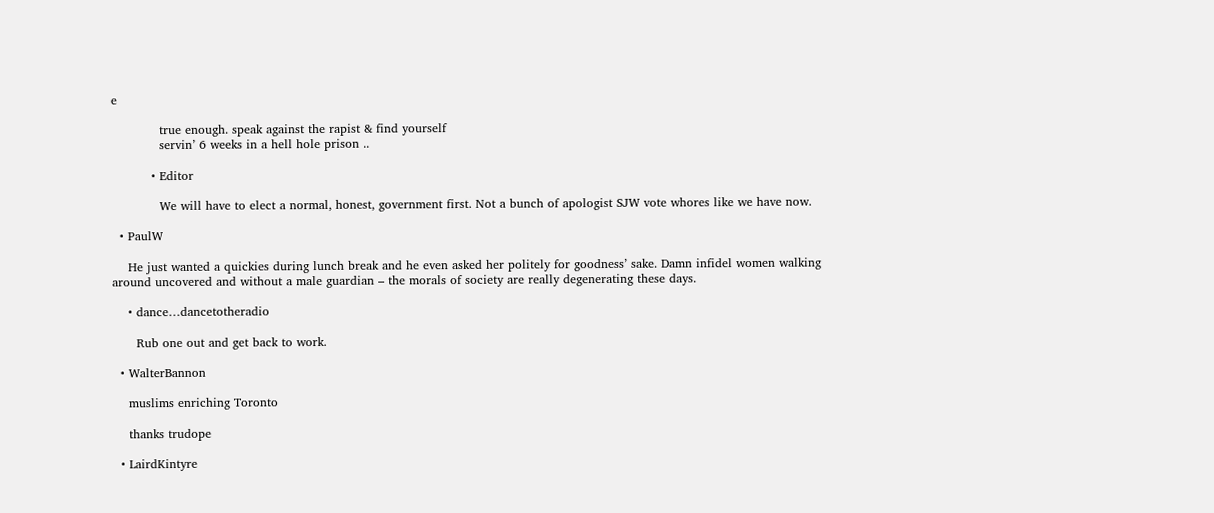e

            true enough. speak against the rapist & find yourself
            servin’ 6 weeks in a hell hole prison ..

          • Editor

            We will have to elect a normal, honest, government first. Not a bunch of apologist SJW vote whores like we have now.

  • PaulW

    He just wanted a quickies during lunch break and he even asked her politely for goodness’ sake. Damn infidel women walking around uncovered and without a male guardian – the morals of society are really degenerating these days.

    • dance…dancetotheradio

      Rub one out and get back to work.

  • WalterBannon

    muslims enriching Toronto

    thanks trudope

  • LairdKintyre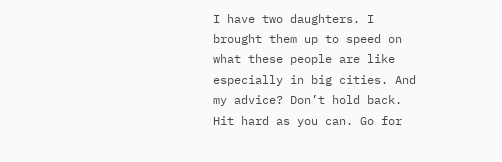I have two daughters. I brought them up to speed on what these people are like especially in big cities. And my advice? Don’t hold back. Hit hard as you can. Go for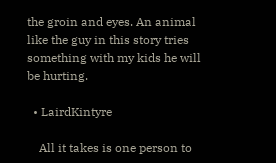the groin and eyes. An animal like the guy in this story tries something with my kids he will be hurting.

  • LairdKintyre

    All it takes is one person to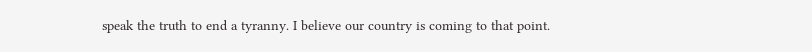speak the truth to end a tyranny. I believe our country is coming to that point.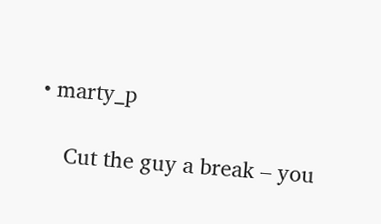• marty_p

    Cut the guy a break – you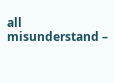all misunderstand –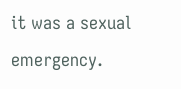it was a sexual emergency.